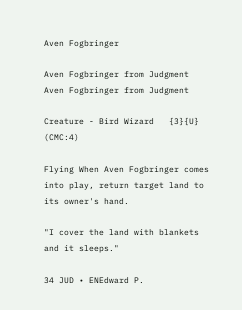Aven Fogbringer

Aven Fogbringer from Judgment
Aven Fogbringer from Judgment

Creature - Bird Wizard   {3}{U} (CMC:4)

Flying When Aven Fogbringer comes into play, return target land to its owner's hand.

"I cover the land with blankets and it sleeps."

34 JUD • ENEdward P.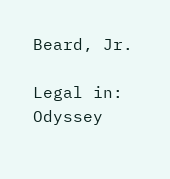Beard, Jr.

Legal in: Odyssey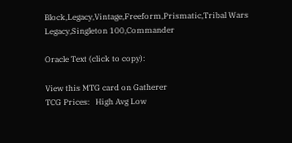Block,Legacy,Vintage,Freeform,Prismatic,Tribal Wars Legacy,Singleton 100,Commander

Oracle Text (click to copy):

View this MTG card on Gatherer
TCG Prices:   High Avg Low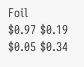Foil
$0.97 $0.19 $0.05 $0.34